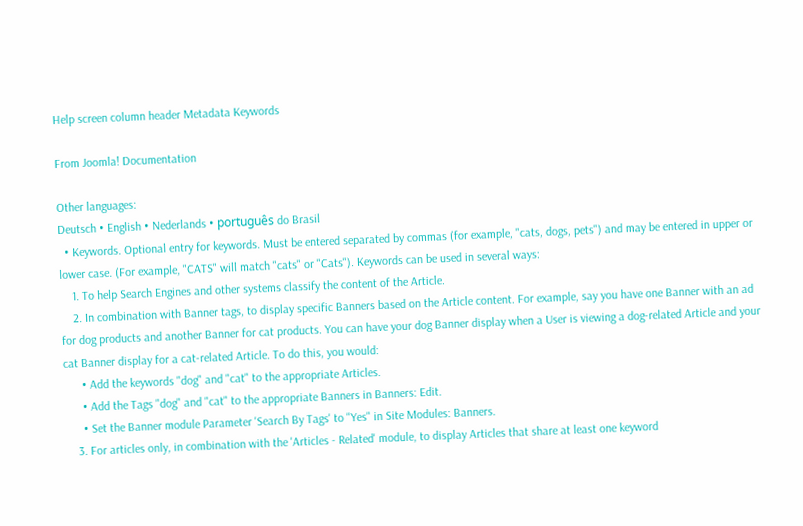Help screen column header Metadata Keywords

From Joomla! Documentation

Other languages:
Deutsch • English • Nederlands • português do Brasil
  • Keywords. Optional entry for keywords. Must be entered separated by commas (for example, "cats, dogs, pets") and may be entered in upper or lower case. (For example, "CATS" will match "cats" or "Cats"). Keywords can be used in several ways:
    1. To help Search Engines and other systems classify the content of the Article.
    2. In combination with Banner tags, to display specific Banners based on the Article content. For example, say you have one Banner with an ad for dog products and another Banner for cat products. You can have your dog Banner display when a User is viewing a dog-related Article and your cat Banner display for a cat-related Article. To do this, you would:
      • Add the keywords "dog" and "cat" to the appropriate Articles.
      • Add the Tags "dog" and "cat" to the appropriate Banners in Banners: Edit.
      • Set the Banner module Parameter 'Search By Tags' to "Yes" in Site Modules: Banners.
    3. For articles only, in combination with the 'Articles - Related' module, to display Articles that share at least one keyword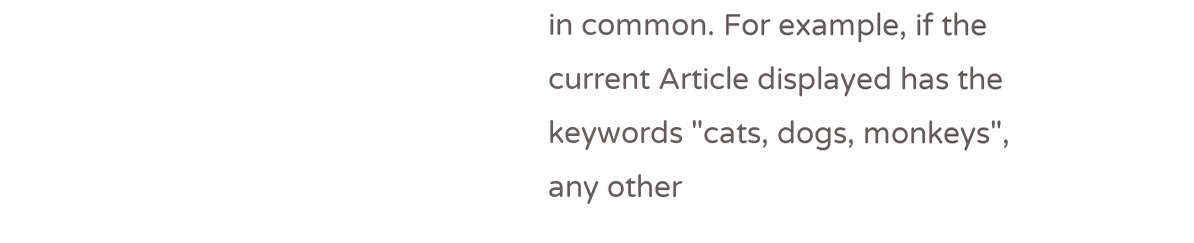in common. For example, if the current Article displayed has the keywords "cats, dogs, monkeys", any other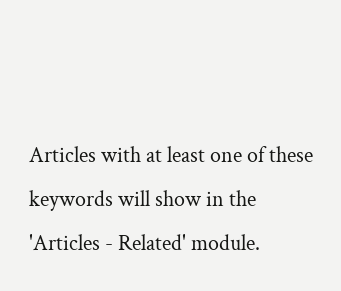Articles with at least one of these keywords will show in the 'Articles - Related' module.